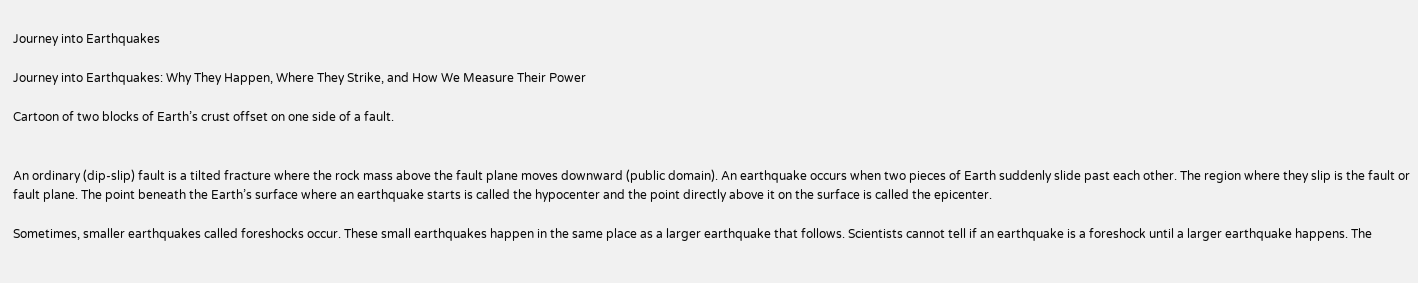Journey into Earthquakes

Journey into Earthquakes: Why They Happen, Where They Strike, and How We Measure Their Power

Cartoon of two blocks of Earth’s crust offset on one side of a fault.


An ordinary (dip-slip) fault is a tilted fracture where the rock mass above the fault plane moves downward (public domain). An earthquake occurs when two pieces of Earth suddenly slide past each other. The region where they slip is the fault or fault plane. The point beneath the Earth’s surface where an earthquake starts is called the hypocenter and the point directly above it on the surface is called the epicenter.

Sometimes, smaller earthquakes called foreshocks occur. These small earthquakes happen in the same place as a larger earthquake that follows. Scientists cannot tell if an earthquake is a foreshock until a larger earthquake happens. The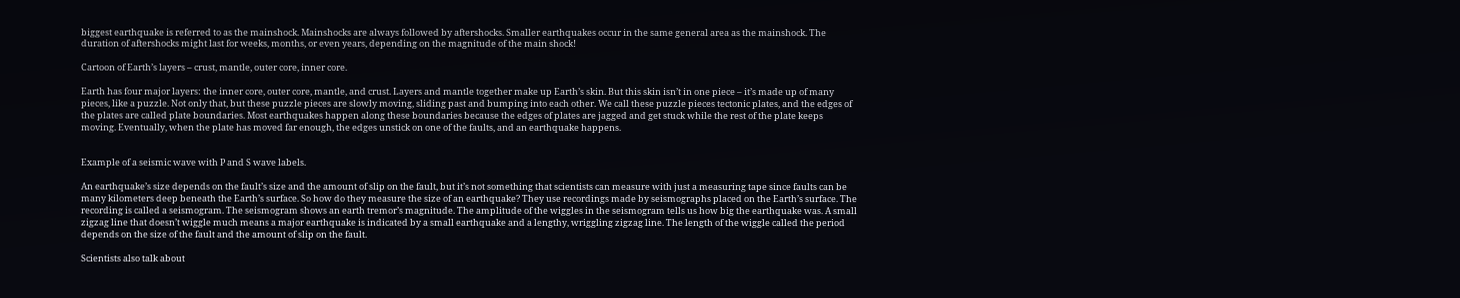biggest earthquake is referred to as the mainshock. Mainshocks are always followed by aftershocks. Smaller earthquakes occur in the same general area as the mainshock. The duration of aftershocks might last for weeks, months, or even years, depending on the magnitude of the main shock!

Cartoon of Earth’s layers – crust, mantle, outer core, inner core.

Earth has four major layers: the inner core, outer core, mantle, and crust. Layers and mantle together make up Earth’s skin. But this skin isn’t in one piece – it’s made up of many pieces, like a puzzle. Not only that, but these puzzle pieces are slowly moving, sliding past and bumping into each other. We call these puzzle pieces tectonic plates, and the edges of the plates are called plate boundaries. Most earthquakes happen along these boundaries because the edges of plates are jagged and get stuck while the rest of the plate keeps moving. Eventually, when the plate has moved far enough, the edges unstick on one of the faults, and an earthquake happens.


Example of a seismic wave with P and S wave labels.

An earthquake’s size depends on the fault’s size and the amount of slip on the fault, but it’s not something that scientists can measure with just a measuring tape since faults can be many kilometers deep beneath the Earth’s surface. So how do they measure the size of an earthquake? They use recordings made by seismographs placed on the Earth’s surface. The recording is called a seismogram. The seismogram shows an earth tremor’s magnitude. The amplitude of the wiggles in the seismogram tells us how big the earthquake was. A small zigzag line that doesn’t wiggle much means a major earthquake is indicated by a small earthquake and a lengthy, wriggling zigzag line. The length of the wiggle called the period depends on the size of the fault and the amount of slip on the fault.

Scientists also talk about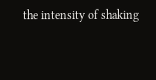the intensity of shaking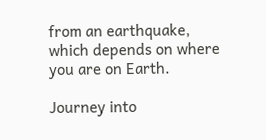from an earthquake, which depends on where you are on Earth.

Journey into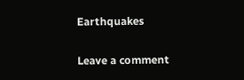Earthquakes

Leave a comment